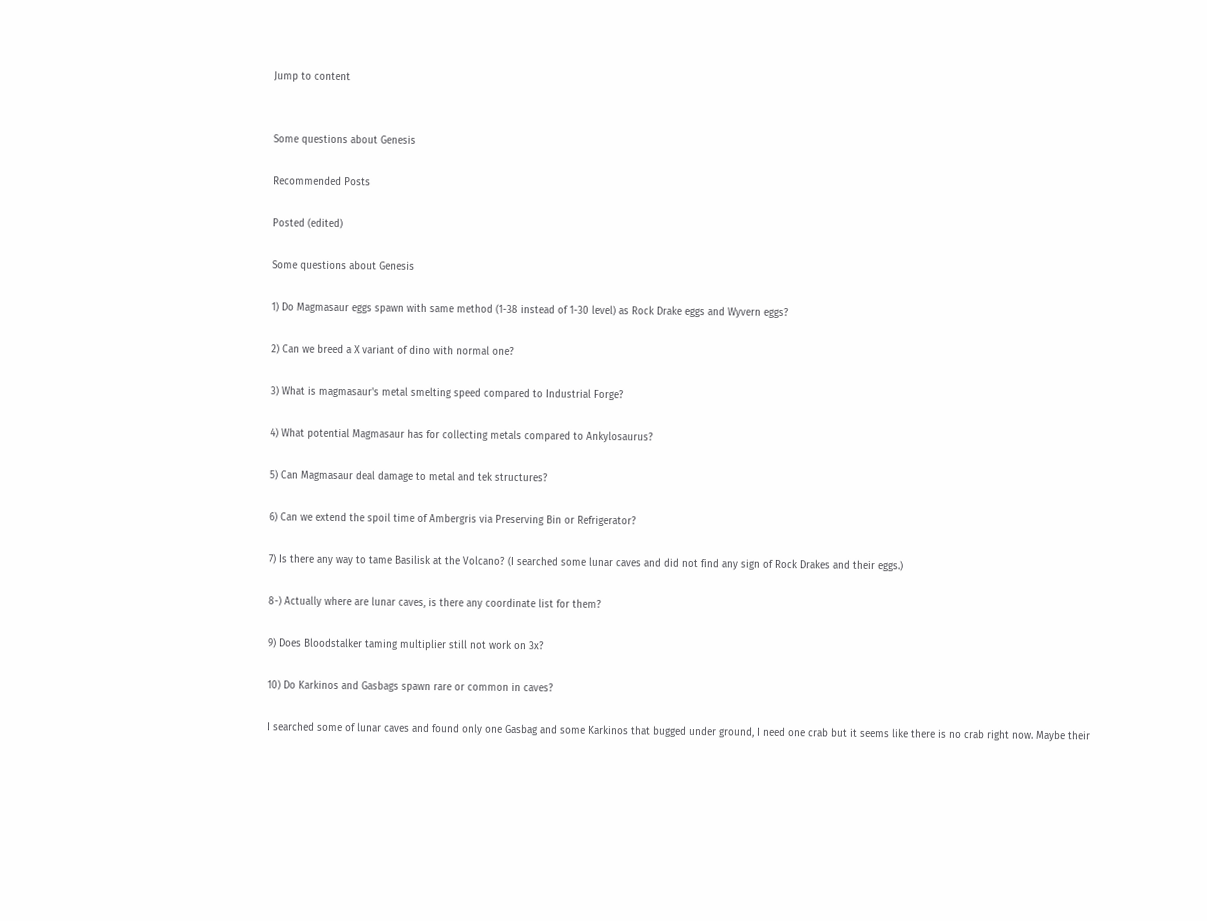Jump to content


Some questions about Genesis

Recommended Posts

Posted (edited)

Some questions about Genesis

1) Do Magmasaur eggs spawn with same method (1-38 instead of 1-30 level) as Rock Drake eggs and Wyvern eggs?

2) Can we breed a X variant of dino with normal one?

3) What is magmasaur's metal smelting speed compared to Industrial Forge?

4) What potential Magmasaur has for collecting metals compared to Ankylosaurus?

5) Can Magmasaur deal damage to metal and tek structures?

6) Can we extend the spoil time of Ambergris via Preserving Bin or Refrigerator?

7) Is there any way to tame Basilisk at the Volcano? (I searched some lunar caves and did not find any sign of Rock Drakes and their eggs.)

8-) Actually where are lunar caves, is there any coordinate list for them?

9) Does Bloodstalker taming multiplier still not work on 3x?

10) Do Karkinos and Gasbags spawn rare or common in caves?

I searched some of lunar caves and found only one Gasbag and some Karkinos that bugged under ground, I need one crab but it seems like there is no crab right now. Maybe their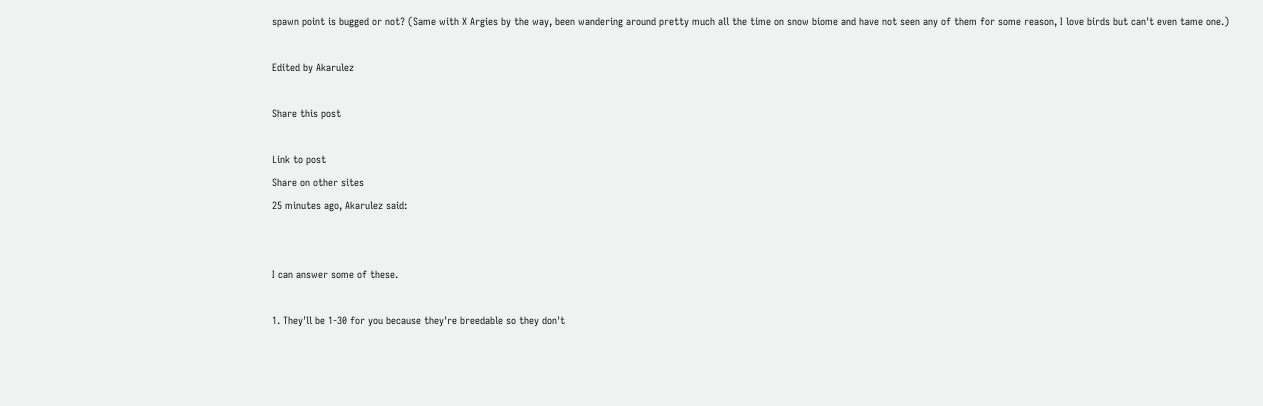spawn point is bugged or not? (Same with X Argies by the way, been wandering around pretty much all the time on snow biome and have not seen any of them for some reason, I love birds but can't even tame one.)

Edited by Akarulez

Share this post

Link to post
Share on other sites
25 minutes ago, Akarulez said:


I can answer some of these.

1. They'll be 1-30 for you because they're breedable so they don't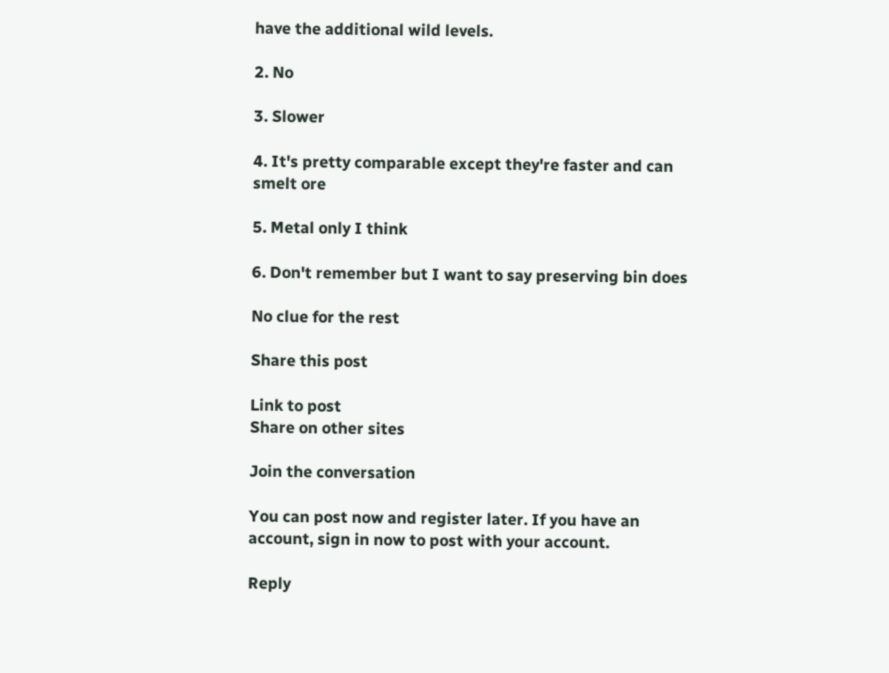have the additional wild levels.

2. No

3. Slower

4. It's pretty comparable except they're faster and can smelt ore

5. Metal only I think

6. Don't remember but I want to say preserving bin does

No clue for the rest

Share this post

Link to post
Share on other sites

Join the conversation

You can post now and register later. If you have an account, sign in now to post with your account.

Reply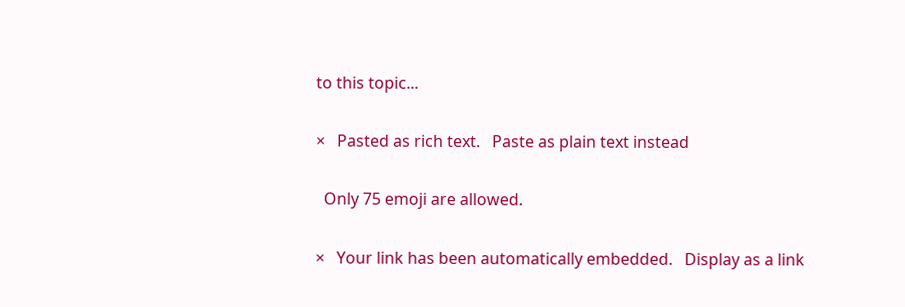to this topic...

×   Pasted as rich text.   Paste as plain text instead

  Only 75 emoji are allowed.

×   Your link has been automatically embedded.   Display as a link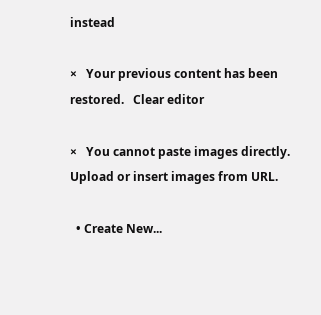instead

×   Your previous content has been restored.   Clear editor

×   You cannot paste images directly. Upload or insert images from URL.

  • Create New...